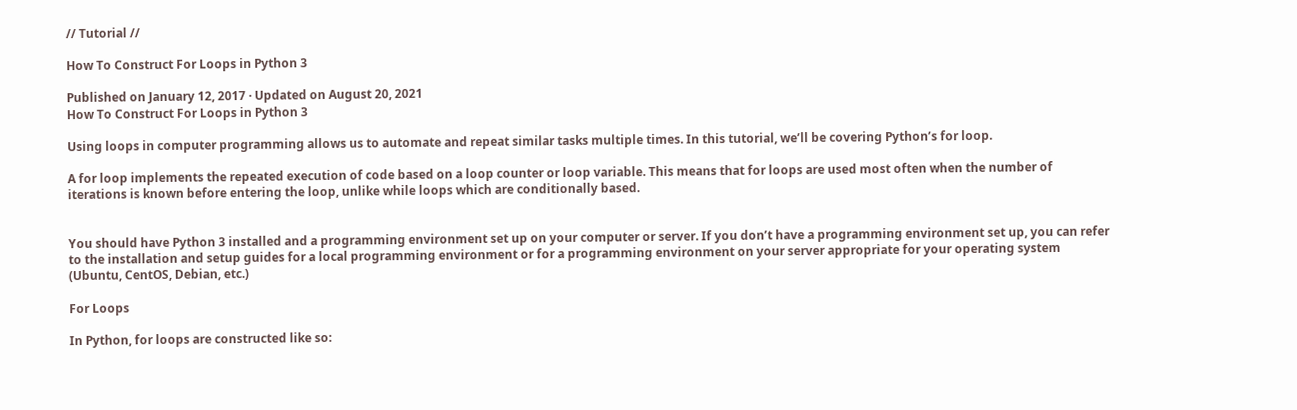// Tutorial //

How To Construct For Loops in Python 3

Published on January 12, 2017 · Updated on August 20, 2021
How To Construct For Loops in Python 3

Using loops in computer programming allows us to automate and repeat similar tasks multiple times. In this tutorial, we’ll be covering Python’s for loop.

A for loop implements the repeated execution of code based on a loop counter or loop variable. This means that for loops are used most often when the number of iterations is known before entering the loop, unlike while loops which are conditionally based.


You should have Python 3 installed and a programming environment set up on your computer or server. If you don’t have a programming environment set up, you can refer to the installation and setup guides for a local programming environment or for a programming environment on your server appropriate for your operating system (Ubuntu, CentOS, Debian, etc.)

For Loops

In Python, for loops are constructed like so: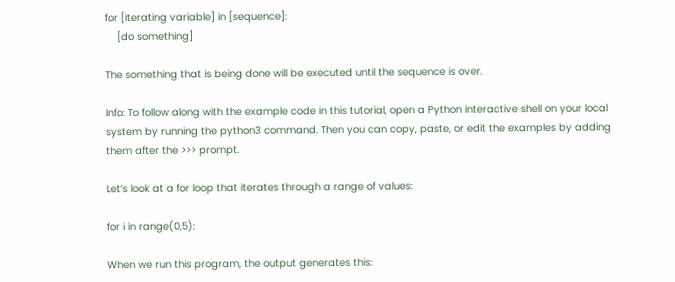for [iterating variable] in [sequence]:
    [do something]

The something that is being done will be executed until the sequence is over.

Info: To follow along with the example code in this tutorial, open a Python interactive shell on your local system by running the python3 command. Then you can copy, paste, or edit the examples by adding them after the >>> prompt.

Let’s look at a for loop that iterates through a range of values:

for i in range(0,5):

When we run this program, the output generates this: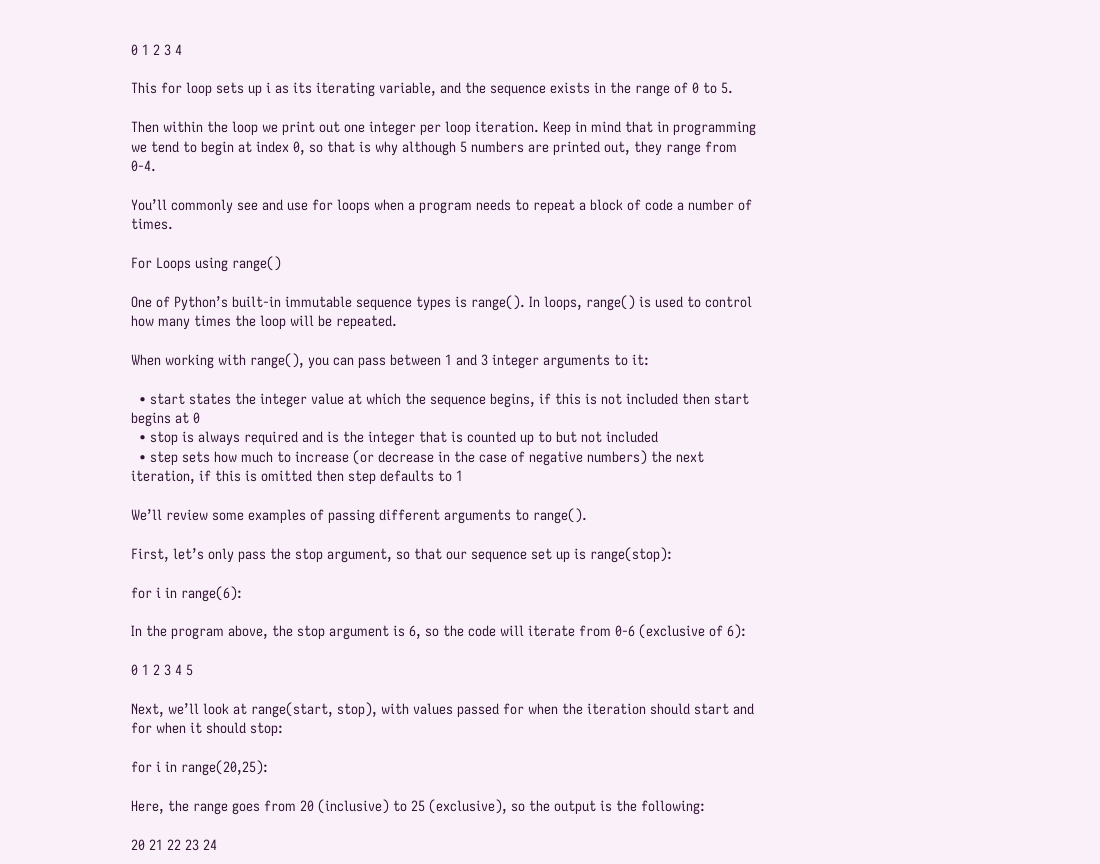0 1 2 3 4

This for loop sets up i as its iterating variable, and the sequence exists in the range of 0 to 5.

Then within the loop we print out one integer per loop iteration. Keep in mind that in programming we tend to begin at index 0, so that is why although 5 numbers are printed out, they range from 0-4.

You’ll commonly see and use for loops when a program needs to repeat a block of code a number of times.

For Loops using range()

One of Python’s built-in immutable sequence types is range(). In loops, range() is used to control how many times the loop will be repeated.

When working with range(), you can pass between 1 and 3 integer arguments to it:

  • start states the integer value at which the sequence begins, if this is not included then start begins at 0
  • stop is always required and is the integer that is counted up to but not included
  • step sets how much to increase (or decrease in the case of negative numbers) the next iteration, if this is omitted then step defaults to 1

We’ll review some examples of passing different arguments to range().

First, let’s only pass the stop argument, so that our sequence set up is range(stop):

for i in range(6):

In the program above, the stop argument is 6, so the code will iterate from 0-6 (exclusive of 6):

0 1 2 3 4 5

Next, we’ll look at range(start, stop), with values passed for when the iteration should start and for when it should stop:

for i in range(20,25):

Here, the range goes from 20 (inclusive) to 25 (exclusive), so the output is the following:

20 21 22 23 24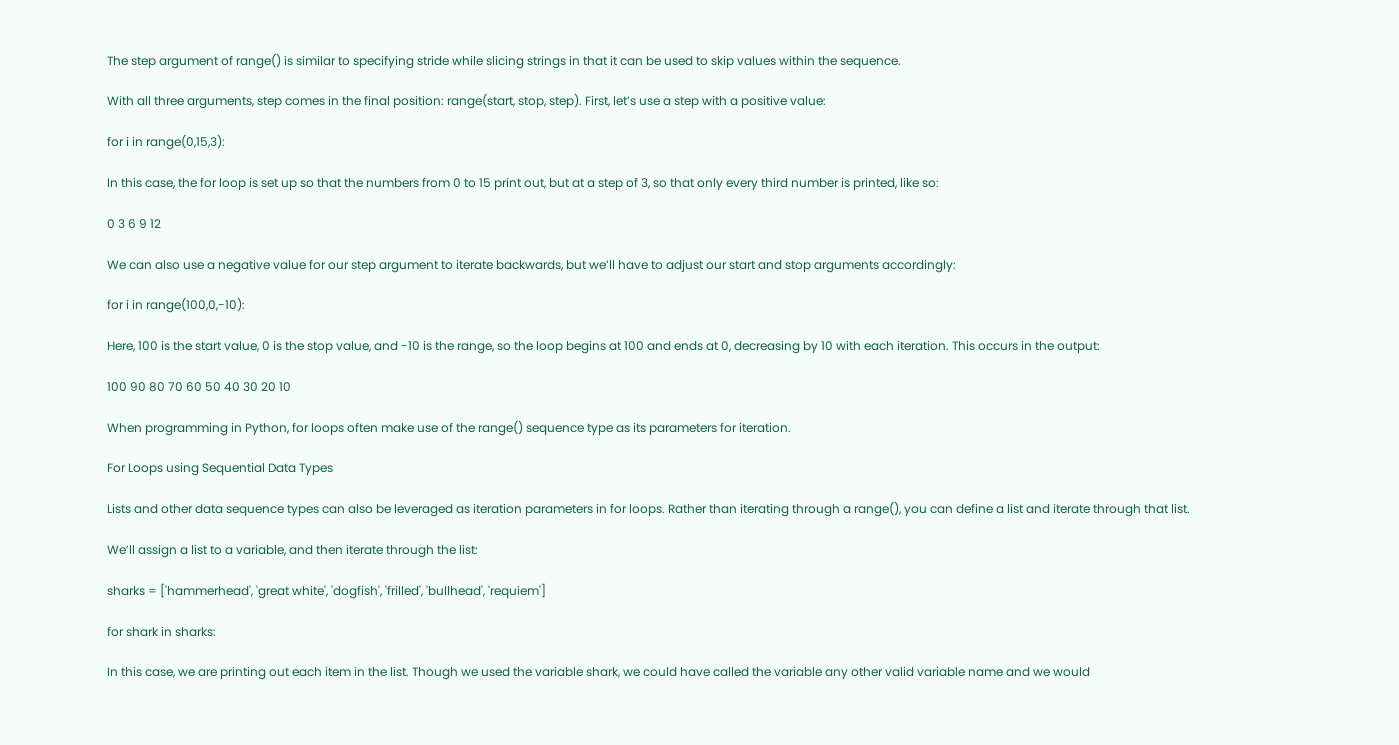The step argument of range() is similar to specifying stride while slicing strings in that it can be used to skip values within the sequence.

With all three arguments, step comes in the final position: range(start, stop, step). First, let’s use a step with a positive value:

for i in range(0,15,3):

In this case, the for loop is set up so that the numbers from 0 to 15 print out, but at a step of 3, so that only every third number is printed, like so:

0 3 6 9 12

We can also use a negative value for our step argument to iterate backwards, but we’ll have to adjust our start and stop arguments accordingly:

for i in range(100,0,-10):

Here, 100 is the start value, 0 is the stop value, and -10 is the range, so the loop begins at 100 and ends at 0, decreasing by 10 with each iteration. This occurs in the output:

100 90 80 70 60 50 40 30 20 10

When programming in Python, for loops often make use of the range() sequence type as its parameters for iteration.

For Loops using Sequential Data Types

Lists and other data sequence types can also be leveraged as iteration parameters in for loops. Rather than iterating through a range(), you can define a list and iterate through that list.

We’ll assign a list to a variable, and then iterate through the list:

sharks = ['hammerhead', 'great white', 'dogfish', 'frilled', 'bullhead', 'requiem']

for shark in sharks:

In this case, we are printing out each item in the list. Though we used the variable shark, we could have called the variable any other valid variable name and we would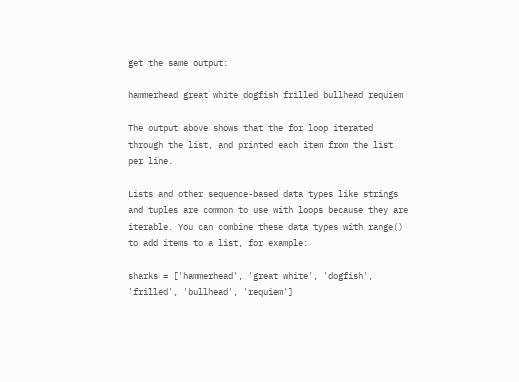get the same output:

hammerhead great white dogfish frilled bullhead requiem

The output above shows that the for loop iterated through the list, and printed each item from the list per line.

Lists and other sequence-based data types like strings and tuples are common to use with loops because they are iterable. You can combine these data types with range() to add items to a list, for example:

sharks = ['hammerhead', 'great white', 'dogfish', 'frilled', 'bullhead', 'requiem']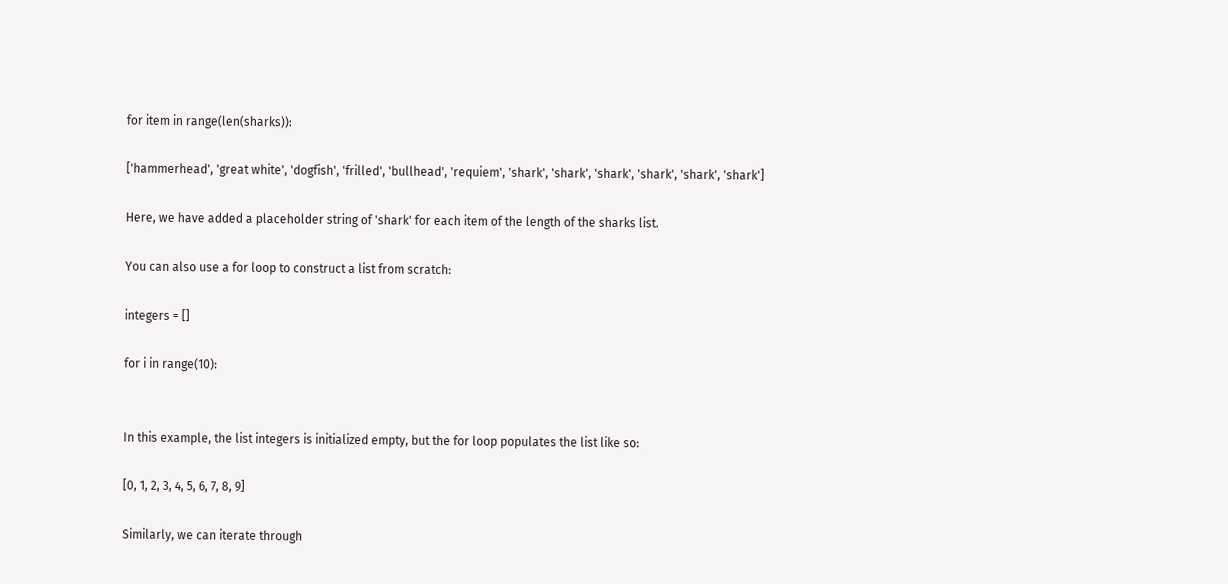for item in range(len(sharks)):

['hammerhead', 'great white', 'dogfish', 'frilled', 'bullhead', 'requiem', 'shark', 'shark', 'shark', 'shark', 'shark', 'shark']

Here, we have added a placeholder string of 'shark' for each item of the length of the sharks list.

You can also use a for loop to construct a list from scratch:

integers = []

for i in range(10):


In this example, the list integers is initialized empty, but the for loop populates the list like so:

[0, 1, 2, 3, 4, 5, 6, 7, 8, 9]

Similarly, we can iterate through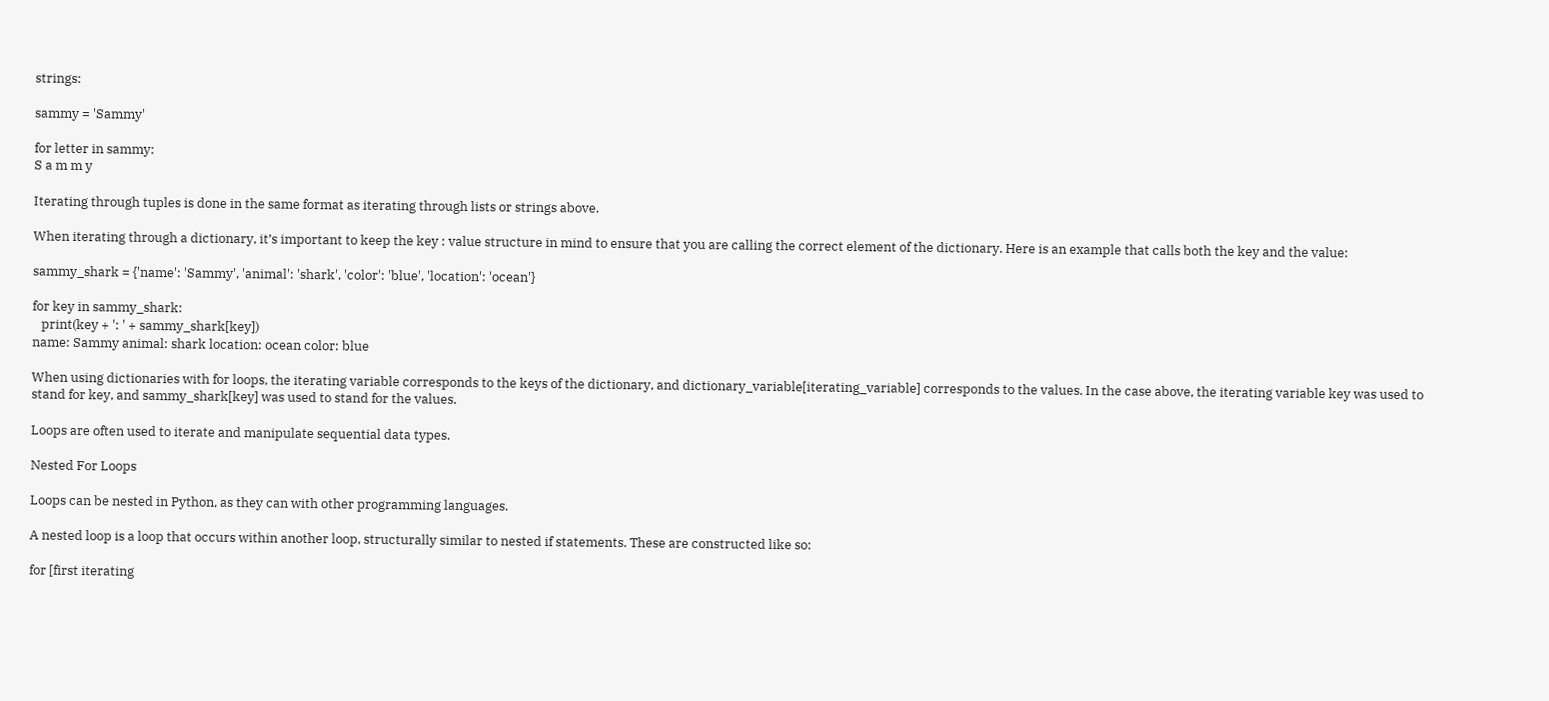strings:

sammy = 'Sammy'

for letter in sammy:
S a m m y

Iterating through tuples is done in the same format as iterating through lists or strings above.

When iterating through a dictionary, it’s important to keep the key : value structure in mind to ensure that you are calling the correct element of the dictionary. Here is an example that calls both the key and the value:

sammy_shark = {'name': 'Sammy', 'animal': 'shark', 'color': 'blue', 'location': 'ocean'}

for key in sammy_shark:
   print(key + ': ' + sammy_shark[key])
name: Sammy animal: shark location: ocean color: blue

When using dictionaries with for loops, the iterating variable corresponds to the keys of the dictionary, and dictionary_variable[iterating_variable] corresponds to the values. In the case above, the iterating variable key was used to stand for key, and sammy_shark[key] was used to stand for the values.

Loops are often used to iterate and manipulate sequential data types.

Nested For Loops

Loops can be nested in Python, as they can with other programming languages.

A nested loop is a loop that occurs within another loop, structurally similar to nested if statements. These are constructed like so:

for [first iterating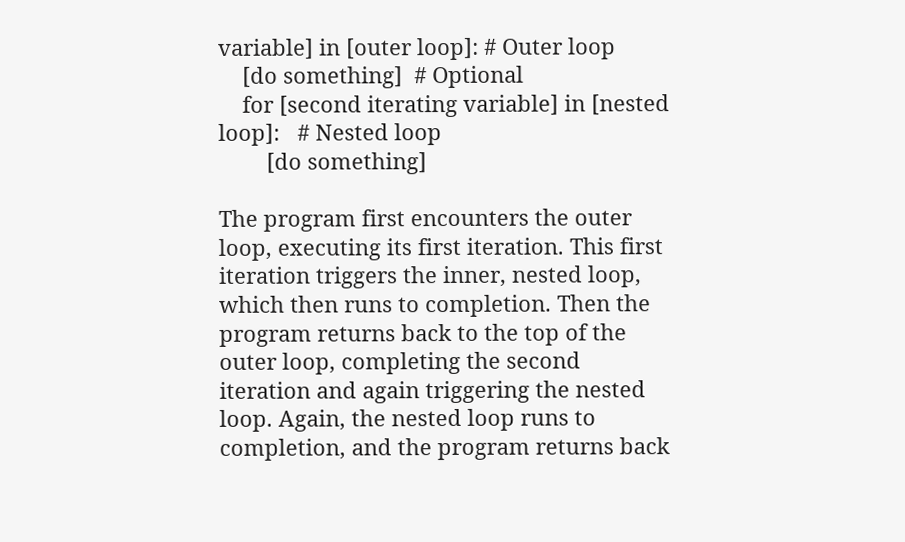variable] in [outer loop]: # Outer loop
    [do something]  # Optional
    for [second iterating variable] in [nested loop]:   # Nested loop
        [do something]

The program first encounters the outer loop, executing its first iteration. This first iteration triggers the inner, nested loop, which then runs to completion. Then the program returns back to the top of the outer loop, completing the second iteration and again triggering the nested loop. Again, the nested loop runs to completion, and the program returns back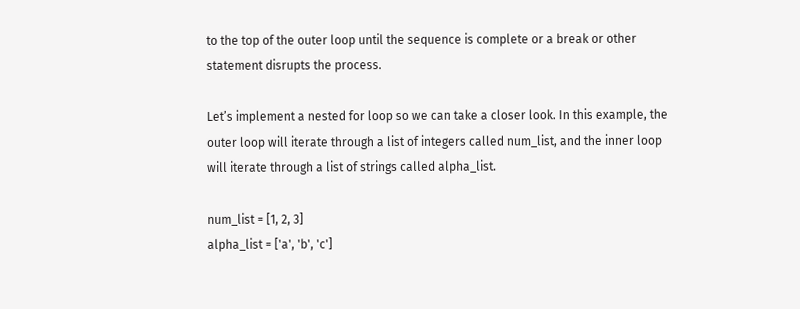to the top of the outer loop until the sequence is complete or a break or other statement disrupts the process.

Let’s implement a nested for loop so we can take a closer look. In this example, the outer loop will iterate through a list of integers called num_list, and the inner loop will iterate through a list of strings called alpha_list.

num_list = [1, 2, 3]
alpha_list = ['a', 'b', 'c']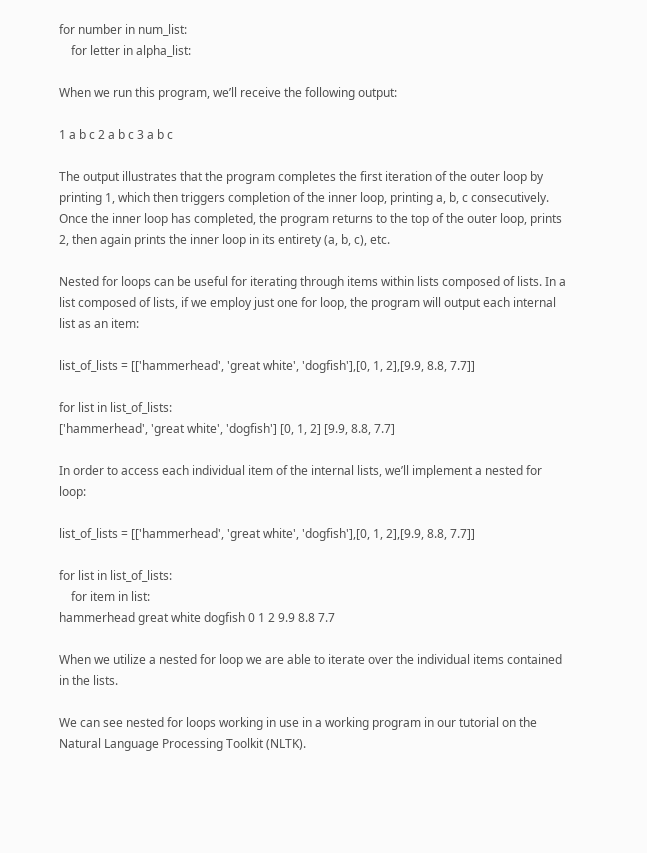for number in num_list:
    for letter in alpha_list:

When we run this program, we’ll receive the following output:

1 a b c 2 a b c 3 a b c

The output illustrates that the program completes the first iteration of the outer loop by printing 1, which then triggers completion of the inner loop, printing a, b, c consecutively. Once the inner loop has completed, the program returns to the top of the outer loop, prints 2, then again prints the inner loop in its entirety (a, b, c), etc.

Nested for loops can be useful for iterating through items within lists composed of lists. In a list composed of lists, if we employ just one for loop, the program will output each internal list as an item:

list_of_lists = [['hammerhead', 'great white', 'dogfish'],[0, 1, 2],[9.9, 8.8, 7.7]]

for list in list_of_lists:
['hammerhead', 'great white', 'dogfish'] [0, 1, 2] [9.9, 8.8, 7.7]

In order to access each individual item of the internal lists, we’ll implement a nested for loop:

list_of_lists = [['hammerhead', 'great white', 'dogfish'],[0, 1, 2],[9.9, 8.8, 7.7]]

for list in list_of_lists:
    for item in list:
hammerhead great white dogfish 0 1 2 9.9 8.8 7.7

When we utilize a nested for loop we are able to iterate over the individual items contained in the lists.

We can see nested for loops working in use in a working program in our tutorial on the Natural Language Processing Toolkit (NLTK).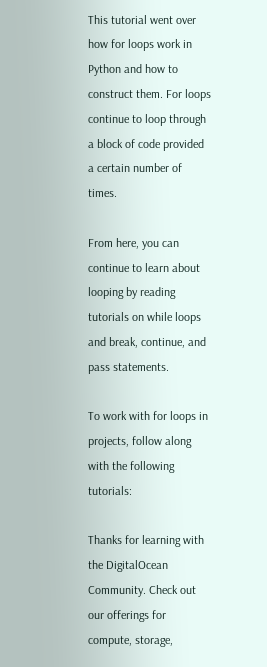This tutorial went over how for loops work in Python and how to construct them. For loops continue to loop through a block of code provided a certain number of times.

From here, you can continue to learn about looping by reading tutorials on while loops and break, continue, and pass statements.

To work with for loops in projects, follow along with the following tutorials:

Thanks for learning with the DigitalOcean Community. Check out our offerings for compute, storage,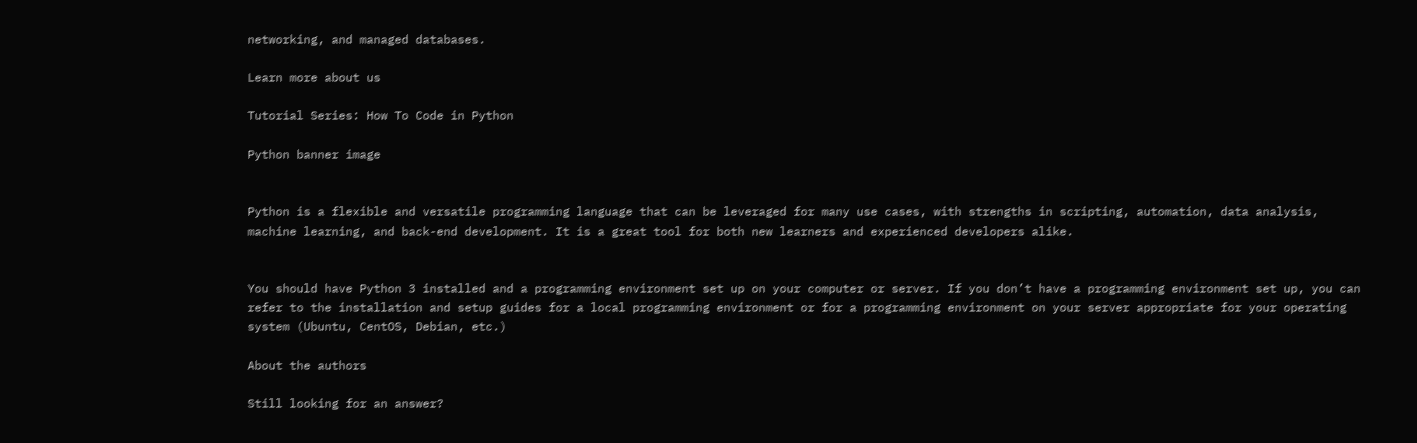networking, and managed databases.

Learn more about us

Tutorial Series: How To Code in Python

Python banner image


Python is a flexible and versatile programming language that can be leveraged for many use cases, with strengths in scripting, automation, data analysis, machine learning, and back-end development. It is a great tool for both new learners and experienced developers alike.


You should have Python 3 installed and a programming environment set up on your computer or server. If you don’t have a programming environment set up, you can refer to the installation and setup guides for a local programming environment or for a programming environment on your server appropriate for your operating system (Ubuntu, CentOS, Debian, etc.)

About the authors

Still looking for an answer?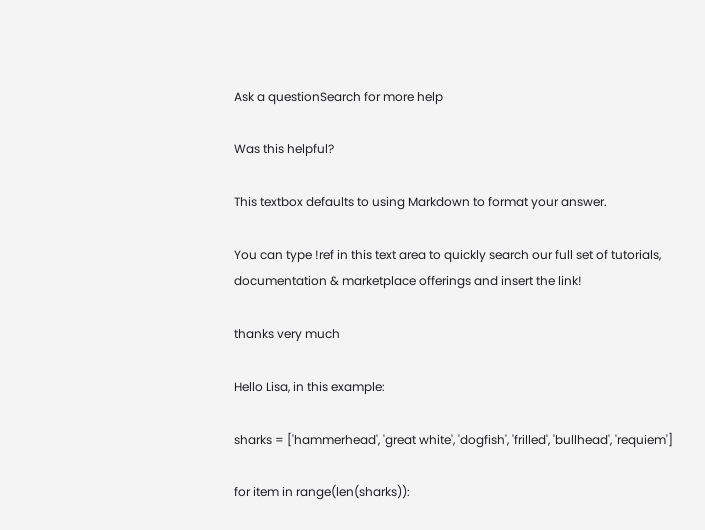Ask a questionSearch for more help

Was this helpful?

This textbox defaults to using Markdown to format your answer.

You can type !ref in this text area to quickly search our full set of tutorials, documentation & marketplace offerings and insert the link!

thanks very much

Hello Lisa, in this example:

sharks = ['hammerhead', 'great white', 'dogfish', 'frilled', 'bullhead', 'requiem']

for item in range(len(sharks)):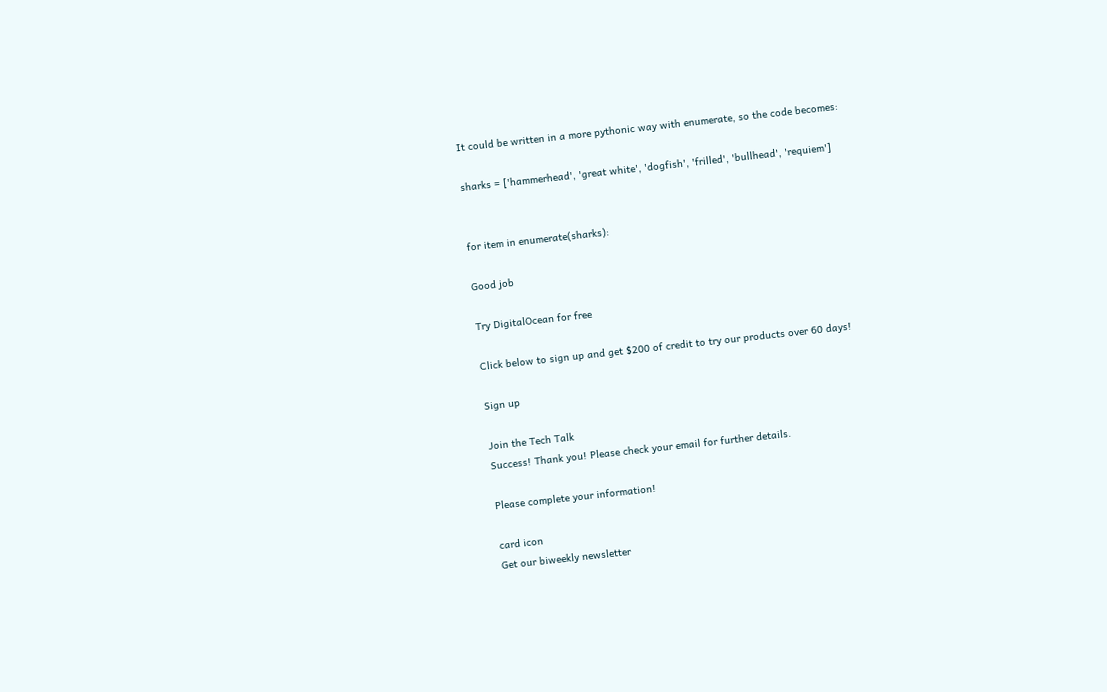It could be written in a more pythonic way with enumerate, so the code becomes:

sharks = ['hammerhead', 'great white', 'dogfish', 'frilled', 'bullhead', 'requiem']


for item in enumerate(sharks):

Good job

Try DigitalOcean for free

Click below to sign up and get $200 of credit to try our products over 60 days!

Sign up

Join the Tech Talk
Success! Thank you! Please check your email for further details.

Please complete your information!

card icon
Get our biweekly newsletter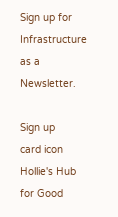Sign up for Infrastructure as a Newsletter.

Sign up
card icon
Hollie's Hub for Good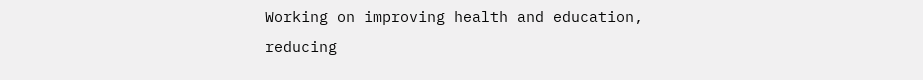Working on improving health and education, reducing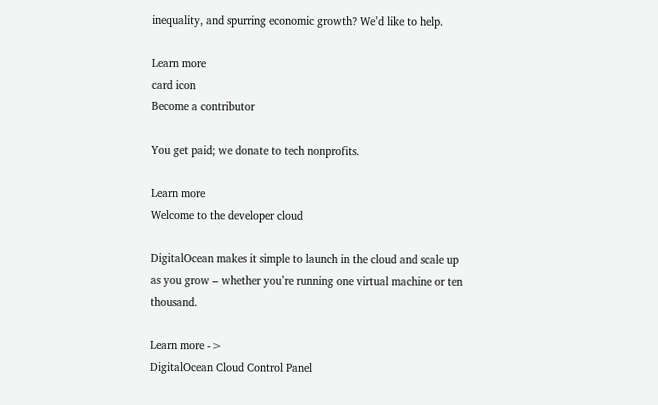inequality, and spurring economic growth? We’d like to help.

Learn more
card icon
Become a contributor

You get paid; we donate to tech nonprofits.

Learn more
Welcome to the developer cloud

DigitalOcean makes it simple to launch in the cloud and scale up as you grow – whether you’re running one virtual machine or ten thousand.

Learn more ->
DigitalOcean Cloud Control Panel